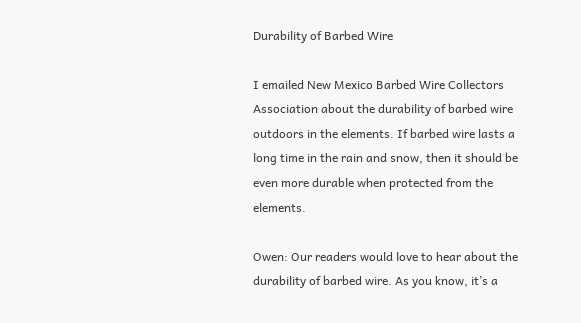Durability of Barbed Wire

I emailed New Mexico Barbed Wire Collectors Association about the durability of barbed wire outdoors in the elements. If barbed wire lasts a long time in the rain and snow, then it should be even more durable when protected from the elements.

Owen: Our readers would love to hear about the durability of barbed wire. As you know, it’s a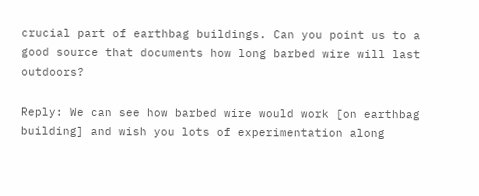crucial part of earthbag buildings. Can you point us to a good source that documents how long barbed wire will last outdoors?

Reply: We can see how barbed wire would work [on earthbag building] and wish you lots of experimentation along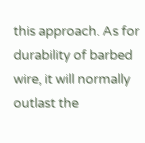this approach. As for durability of barbed wire, it will normally outlast the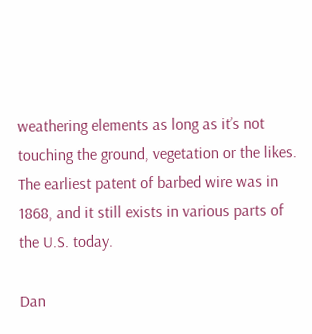weathering elements as long as it’s not touching the ground, vegetation or the likes. The earliest patent of barbed wire was in 1868, and it still exists in various parts of the U.S. today.

Dan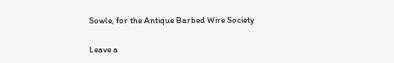Sowle, for the Antique Barbed Wire Society

Leave a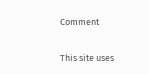Comment

This site uses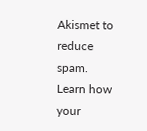Akismet to reduce spam. Learn how your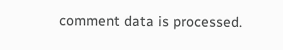comment data is processed.